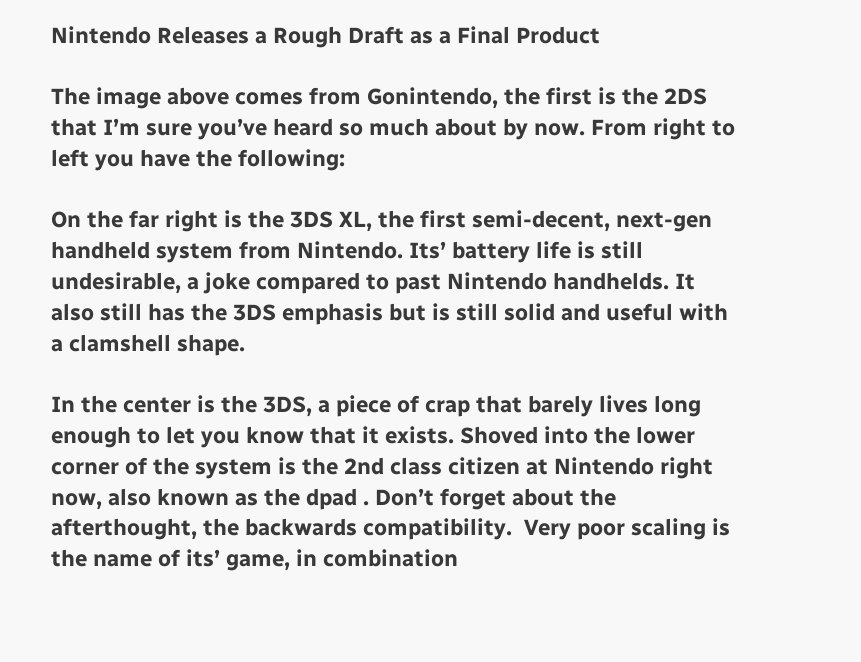Nintendo Releases a Rough Draft as a Final Product

The image above comes from Gonintendo, the first is the 2DS that I’m sure you’ve heard so much about by now. From right to left you have the following:

On the far right is the 3DS XL, the first semi-decent, next-gen handheld system from Nintendo. Its’ battery life is still undesirable, a joke compared to past Nintendo handhelds. It also still has the 3DS emphasis but is still solid and useful with a clamshell shape.

In the center is the 3DS, a piece of crap that barely lives long enough to let you know that it exists. Shoved into the lower corner of the system is the 2nd class citizen at Nintendo right now, also known as the dpad . Don’t forget about the afterthought, the backwards compatibility.  Very poor scaling is the name of its’ game, in combination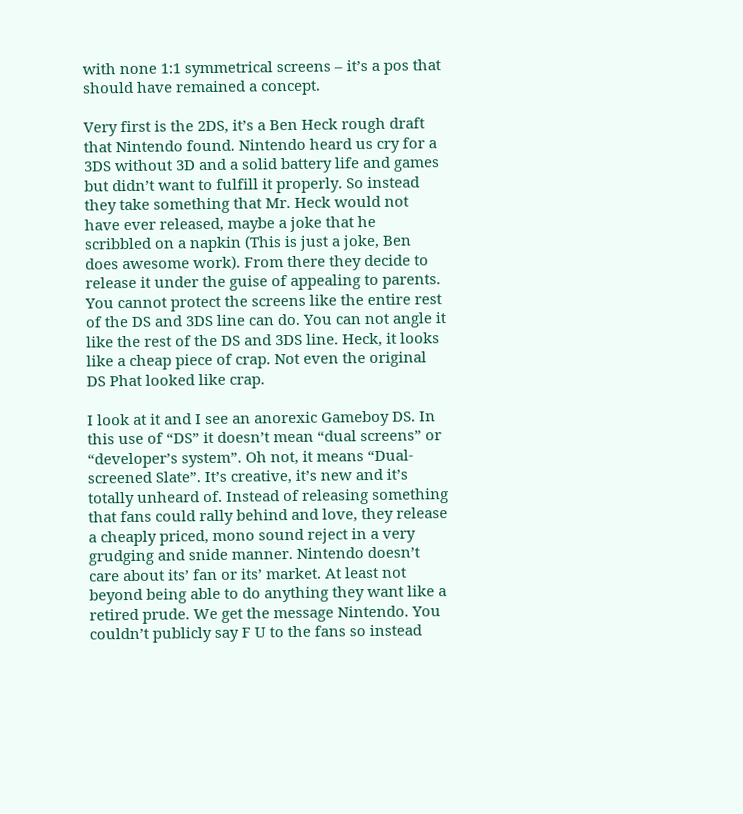with none 1:1 symmetrical screens – it’s a pos that should have remained a concept.

Very first is the 2DS, it’s a Ben Heck rough draft that Nintendo found. Nintendo heard us cry for a 3DS without 3D and a solid battery life and games but didn’t want to fulfill it properly. So instead they take something that Mr. Heck would not have ever released, maybe a joke that he scribbled on a napkin (This is just a joke, Ben does awesome work). From there they decide to release it under the guise of appealing to parents. You cannot protect the screens like the entire rest of the DS and 3DS line can do. You can not angle it like the rest of the DS and 3DS line. Heck, it looks like a cheap piece of crap. Not even the original DS Phat looked like crap.

I look at it and I see an anorexic Gameboy DS. In this use of “DS” it doesn’t mean “dual screens” or “developer’s system”. Oh not, it means “Dual-screened Slate”. It’s creative, it’s new and it’s totally unheard of. Instead of releasing something that fans could rally behind and love, they release a cheaply priced, mono sound reject in a very grudging and snide manner. Nintendo doesn’t care about its’ fan or its’ market. At least not beyond being able to do anything they want like a retired prude. We get the message Nintendo. You couldn’t publicly say F U to the fans so instead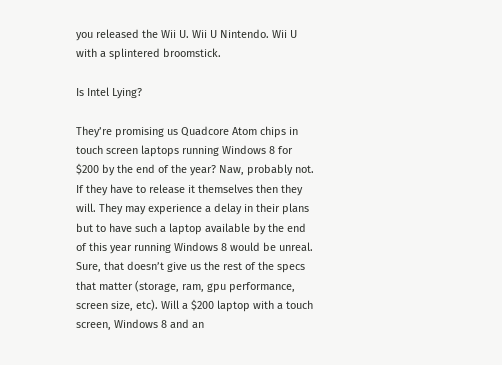you released the Wii U. Wii U Nintendo. Wii U with a splintered broomstick.

Is Intel Lying?

They’re promising us Quadcore Atom chips in touch screen laptops running Windows 8 for $200 by the end of the year? Naw, probably not. If they have to release it themselves then they will. They may experience a delay in their plans but to have such a laptop available by the end of this year running Windows 8 would be unreal. Sure, that doesn’t give us the rest of the specs that matter (storage, ram, gpu performance, screen size, etc). Will a $200 laptop with a touch screen, Windows 8 and an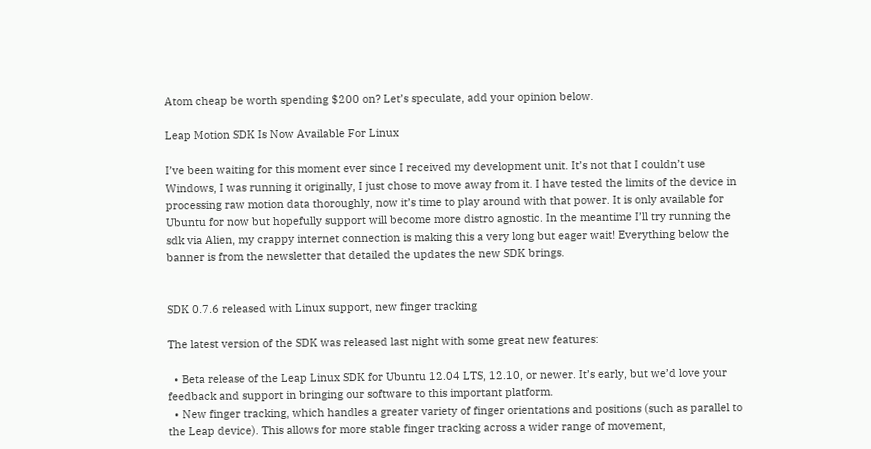Atom cheap be worth spending $200 on? Let’s speculate, add your opinion below.

Leap Motion SDK Is Now Available For Linux

I’ve been waiting for this moment ever since I received my development unit. It’s not that I couldn’t use Windows, I was running it originally, I just chose to move away from it. I have tested the limits of the device in processing raw motion data thoroughly, now it’s time to play around with that power. It is only available for Ubuntu for now but hopefully support will become more distro agnostic. In the meantime I’ll try running the sdk via Alien, my crappy internet connection is making this a very long but eager wait! Everything below the banner is from the newsletter that detailed the updates the new SDK brings.


SDK 0.7.6 released with Linux support, new finger tracking

The latest version of the SDK was released last night with some great new features:

  • Beta release of the Leap Linux SDK for Ubuntu 12.04 LTS, 12.10, or newer. It’s early, but we’d love your feedback and support in bringing our software to this important platform.
  • New finger tracking, which handles a greater variety of finger orientations and positions (such as parallel to the Leap device). This allows for more stable finger tracking across a wider range of movement,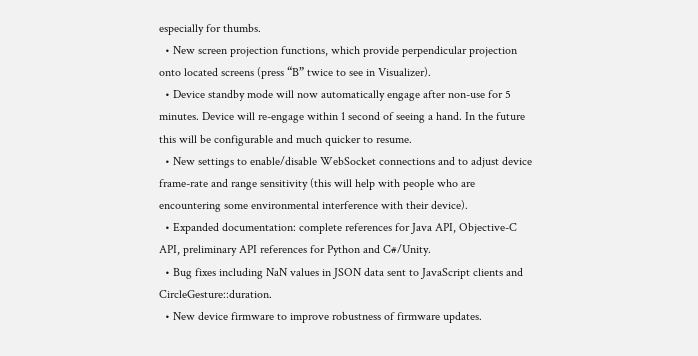especially for thumbs.
  • New screen projection functions, which provide perpendicular projection onto located screens (press “B” twice to see in Visualizer).
  • Device standby mode will now automatically engage after non-use for 5 minutes. Device will re-engage within 1 second of seeing a hand. In the future this will be configurable and much quicker to resume.
  • New settings to enable/disable WebSocket connections and to adjust device frame-rate and range sensitivity (this will help with people who are encountering some environmental interference with their device).
  • Expanded documentation: complete references for Java API, Objective-C API, preliminary API references for Python and C#/Unity.
  • Bug fixes including NaN values in JSON data sent to JavaScript clients and CircleGesture::duration.
  • New device firmware to improve robustness of firmware updates.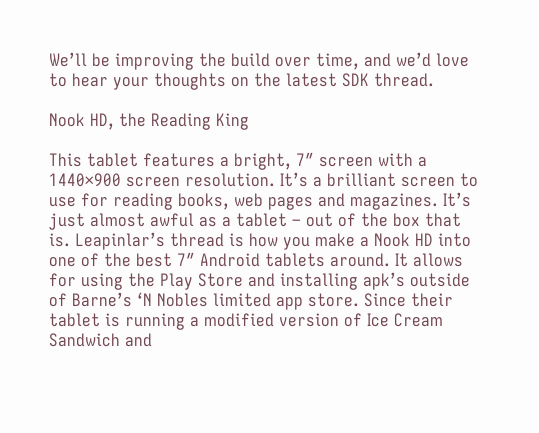We’ll be improving the build over time, and we’d love to hear your thoughts on the latest SDK thread.

Nook HD, the Reading King

This tablet features a bright, 7″ screen with a 1440×900 screen resolution. It’s a brilliant screen to use for reading books, web pages and magazines. It’s just almost awful as a tablet – out of the box that is. Leapinlar’s thread is how you make a Nook HD into one of the best 7″ Android tablets around. It allows for using the Play Store and installing apk’s outside of Barne’s ‘N Nobles limited app store. Since their tablet is running a modified version of Ice Cream Sandwich and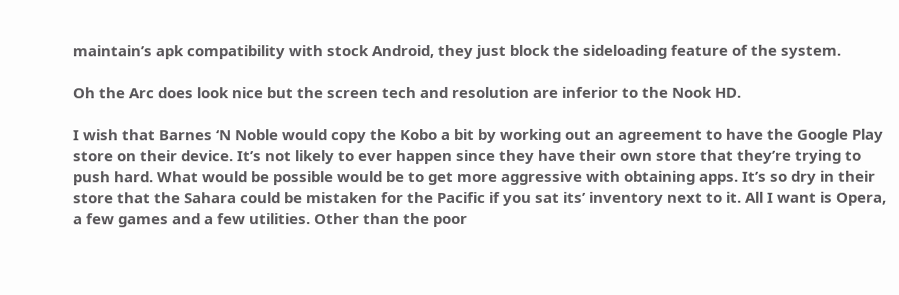maintain’s apk compatibility with stock Android, they just block the sideloading feature of the system.

Oh the Arc does look nice but the screen tech and resolution are inferior to the Nook HD.

I wish that Barnes ‘N Noble would copy the Kobo a bit by working out an agreement to have the Google Play store on their device. It’s not likely to ever happen since they have their own store that they’re trying to push hard. What would be possible would be to get more aggressive with obtaining apps. It’s so dry in their store that the Sahara could be mistaken for the Pacific if you sat its’ inventory next to it. All I want is Opera, a few games and a few utilities. Other than the poor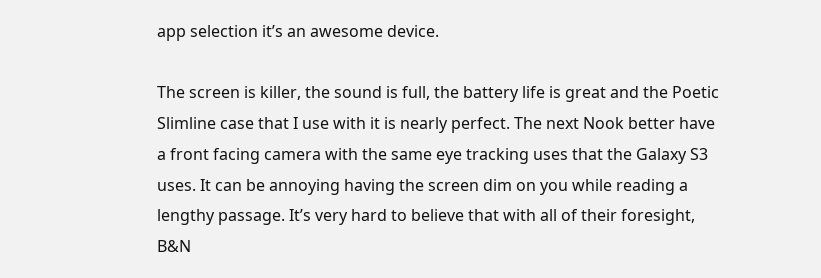app selection it’s an awesome device.

The screen is killer, the sound is full, the battery life is great and the Poetic Slimline case that I use with it is nearly perfect. The next Nook better have a front facing camera with the same eye tracking uses that the Galaxy S3 uses. It can be annoying having the screen dim on you while reading a lengthy passage. It’s very hard to believe that with all of their foresight, B&N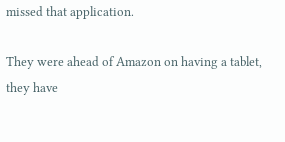missed that application.

They were ahead of Amazon on having a tablet, they have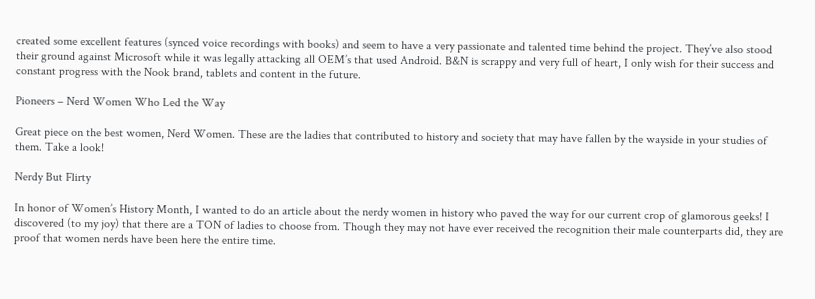created some excellent features (synced voice recordings with books) and seem to have a very passionate and talented time behind the project. They’ve also stood their ground against Microsoft while it was legally attacking all OEM’s that used Android. B&N is scrappy and very full of heart, I only wish for their success and constant progress with the Nook brand, tablets and content in the future.

Pioneers – Nerd Women Who Led the Way

Great piece on the best women, Nerd Women. These are the ladies that contributed to history and society that may have fallen by the wayside in your studies of them. Take a look!

Nerdy But Flirty

In honor of Women’s History Month, I wanted to do an article about the nerdy women in history who paved the way for our current crop of glamorous geeks! I discovered (to my joy) that there are a TON of ladies to choose from. Though they may not have ever received the recognition their male counterparts did, they are proof that women nerds have been here the entire time.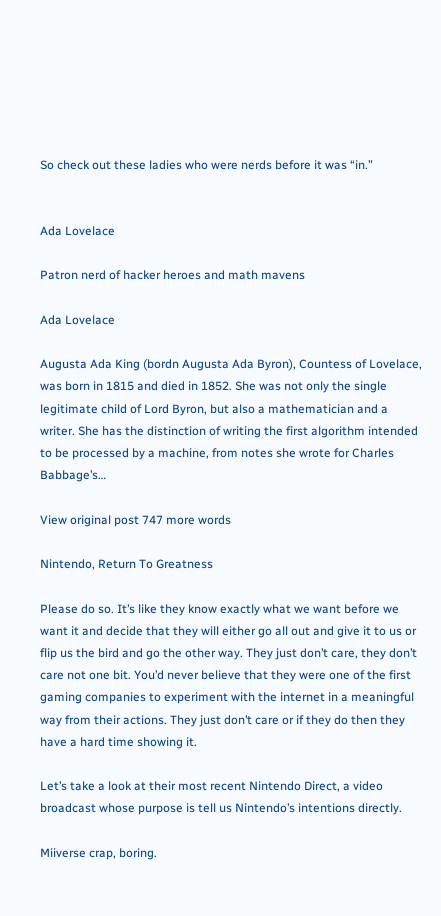So check out these ladies who were nerds before it was “in.”


Ada Lovelace

Patron nerd of hacker heroes and math mavens

Ada Lovelace

Augusta Ada King (bordn Augusta Ada Byron), Countess of Lovelace, was born in 1815 and died in 1852. She was not only the single legitimate child of Lord Byron, but also a mathematician and a writer. She has the distinction of writing the first algorithm intended to be processed by a machine, from notes she wrote for Charles Babbage’s…

View original post 747 more words

Nintendo, Return To Greatness

Please do so. It’s like they know exactly what we want before we want it and decide that they will either go all out and give it to us or flip us the bird and go the other way. They just don’t care, they don’t care not one bit. You’d never believe that they were one of the first gaming companies to experiment with the internet in a meaningful way from their actions. They just don’t care or if they do then they have a hard time showing it.

Let’s take a look at their most recent Nintendo Direct, a video broadcast whose purpose is tell us Nintendo’s intentions directly.

Miiverse crap, boring.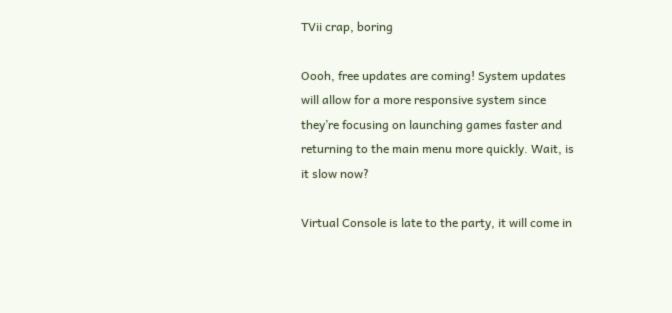TVii crap, boring

Oooh, free updates are coming! System updates will allow for a more responsive system since they’re focusing on launching games faster and returning to the main menu more quickly. Wait, is it slow now?

Virtual Console is late to the party, it will come in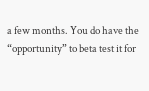a few months. You do have the “opportunity” to beta test it for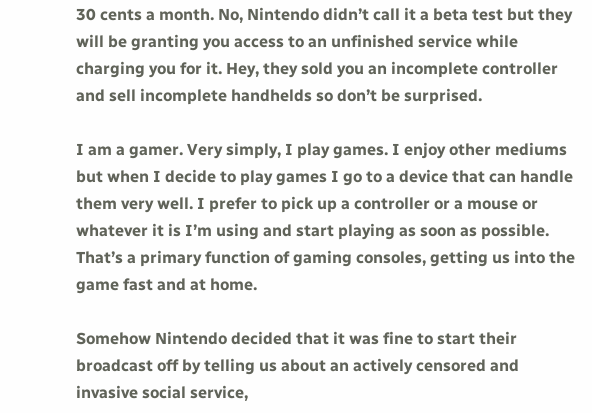30 cents a month. No, Nintendo didn’t call it a beta test but they will be granting you access to an unfinished service while charging you for it. Hey, they sold you an incomplete controller and sell incomplete handhelds so don’t be surprised.

I am a gamer. Very simply, I play games. I enjoy other mediums but when I decide to play games I go to a device that can handle them very well. I prefer to pick up a controller or a mouse or whatever it is I’m using and start playing as soon as possible. That’s a primary function of gaming consoles, getting us into the game fast and at home.

Somehow Nintendo decided that it was fine to start their broadcast off by telling us about an actively censored and invasive social service,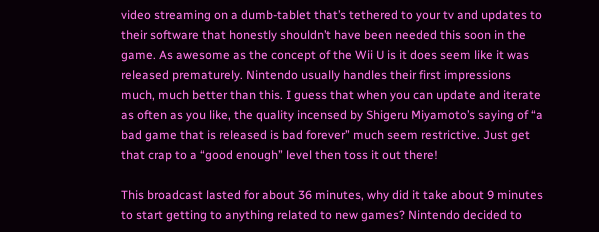video streaming on a dumb-tablet that’s tethered to your tv and updates to their software that honestly shouldn’t have been needed this soon in the game. As awesome as the concept of the Wii U is it does seem like it was released prematurely. Nintendo usually handles their first impressions much, much better than this. I guess that when you can update and iterate as often as you like, the quality incensed by Shigeru Miyamoto’s saying of “a bad game that is released is bad forever” much seem restrictive. Just get that crap to a “good enough” level then toss it out there!

This broadcast lasted for about 36 minutes, why did it take about 9 minutes to start getting to anything related to new games? Nintendo decided to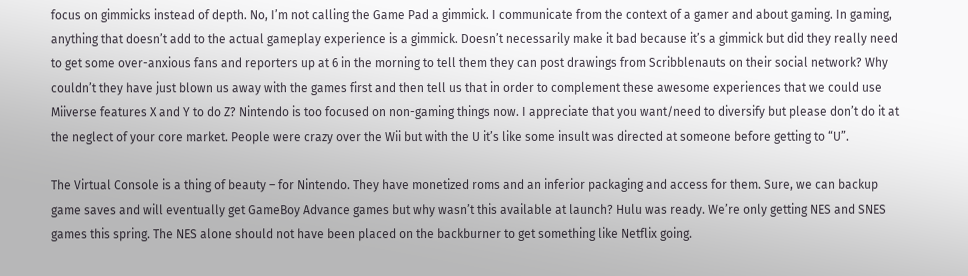focus on gimmicks instead of depth. No, I’m not calling the Game Pad a gimmick. I communicate from the context of a gamer and about gaming. In gaming, anything that doesn’t add to the actual gameplay experience is a gimmick. Doesn’t necessarily make it bad because it’s a gimmick but did they really need to get some over-anxious fans and reporters up at 6 in the morning to tell them they can post drawings from Scribblenauts on their social network? Why couldn’t they have just blown us away with the games first and then tell us that in order to complement these awesome experiences that we could use Miiverse features X and Y to do Z? Nintendo is too focused on non-gaming things now. I appreciate that you want/need to diversify but please don’t do it at the neglect of your core market. People were crazy over the Wii but with the U it’s like some insult was directed at someone before getting to “U”.

The Virtual Console is a thing of beauty – for Nintendo. They have monetized roms and an inferior packaging and access for them. Sure, we can backup game saves and will eventually get GameBoy Advance games but why wasn’t this available at launch? Hulu was ready. We’re only getting NES and SNES games this spring. The NES alone should not have been placed on the backburner to get something like Netflix going.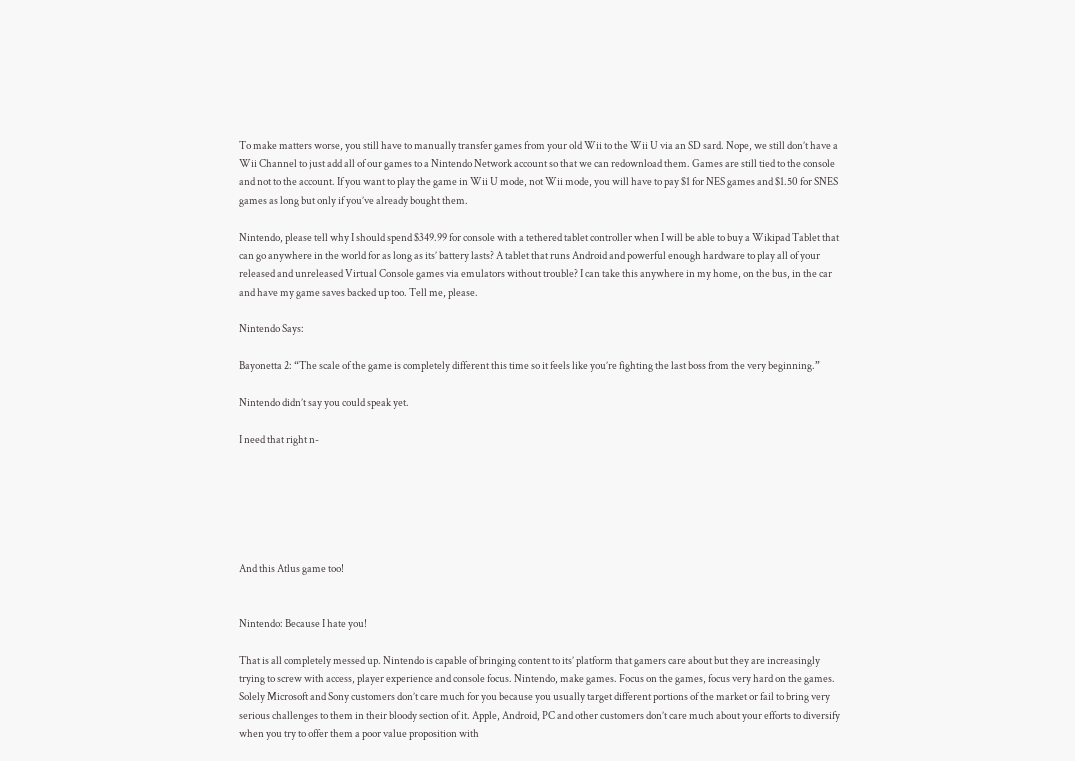To make matters worse, you still have to manually transfer games from your old Wii to the Wii U via an SD sard. Nope, we still don’t have a Wii Channel to just add all of our games to a Nintendo Network account so that we can redownload them. Games are still tied to the console and not to the account. If you want to play the game in Wii U mode, not Wii mode, you will have to pay $1 for NES games and $1.50 for SNES games as long but only if you’ve already bought them.

Nintendo, please tell why I should spend $349.99 for console with a tethered tablet controller when I will be able to buy a Wikipad Tablet that can go anywhere in the world for as long as its’ battery lasts? A tablet that runs Android and powerful enough hardware to play all of your released and unreleased Virtual Console games via emulators without trouble? I can take this anywhere in my home, on the bus, in the car and have my game saves backed up too. Tell me, please.

Nintendo Says:

Bayonetta 2: “The scale of the game is completely different this time so it feels like you’re fighting the last boss from the very beginning.”

Nintendo didn’t say you could speak yet.

I need that right n-






And this Atlus game too!


Nintendo: Because I hate you!

That is all completely messed up. Nintendo is capable of bringing content to its’ platform that gamers care about but they are increasingly trying to screw with access, player experience and console focus. Nintendo, make games. Focus on the games, focus very hard on the games. Solely Microsoft and Sony customers don’t care much for you because you usually target different portions of the market or fail to bring very serious challenges to them in their bloody section of it. Apple, Android, PC and other customers don’t care much about your efforts to diversify when you try to offer them a poor value proposition with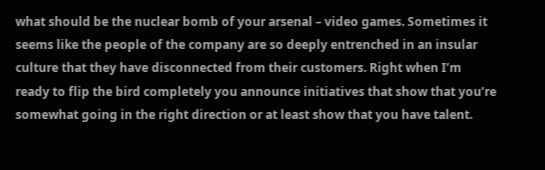what should be the nuclear bomb of your arsenal – video games. Sometimes it seems like the people of the company are so deeply entrenched in an insular culture that they have disconnected from their customers. Right when I’m ready to flip the bird completely you announce initiatives that show that you’re somewhat going in the right direction or at least show that you have talent.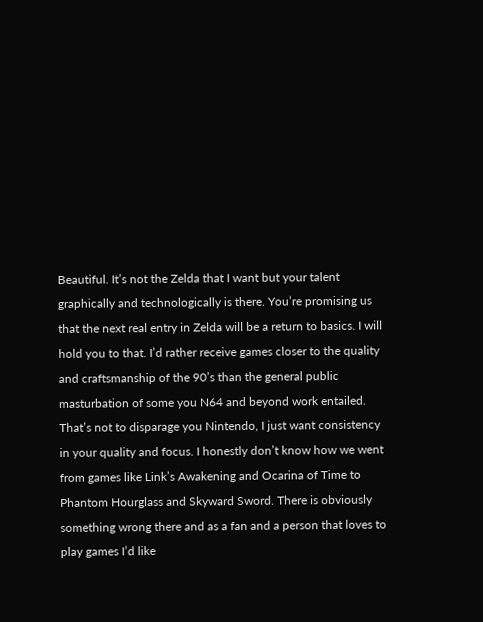Beautiful. It’s not the Zelda that I want but your talent graphically and technologically is there. You’re promising us that the next real entry in Zelda will be a return to basics. I will hold you to that. I’d rather receive games closer to the quality and craftsmanship of the 90’s than the general public masturbation of some you N64 and beyond work entailed. That’s not to disparage you Nintendo, I just want consistency in your quality and focus. I honestly don’t know how we went from games like Link’s Awakening and Ocarina of Time to Phantom Hourglass and Skyward Sword. There is obviously something wrong there and as a fan and a person that loves to play games I’d like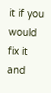it if you would fix it and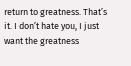return to greatness. That’s it. I don’t hate you, I just want the greatness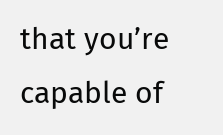that you’re capable of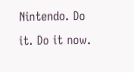Nintendo. Do it. Do it now.